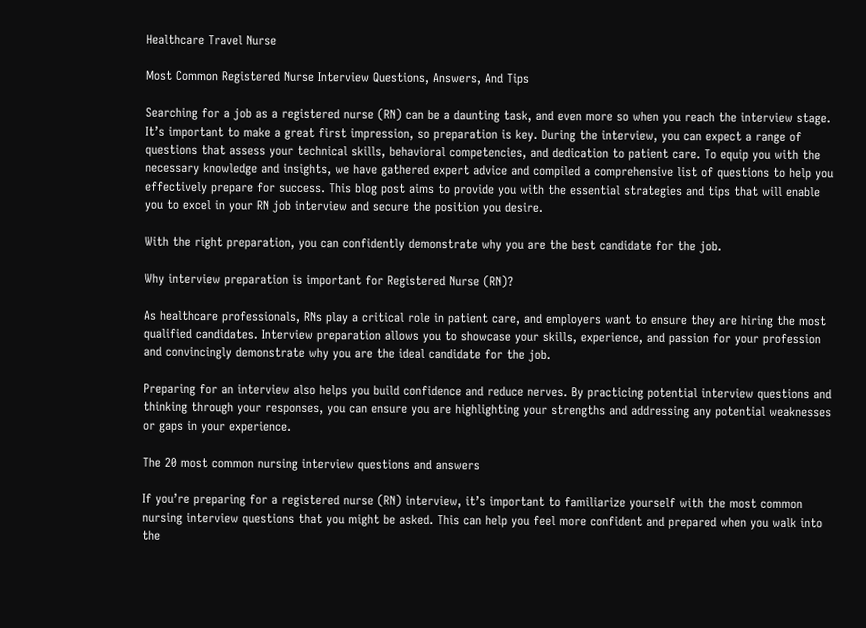Healthcare Travel Nurse

Most Common Registered Nurse Interview Questions, Answers, And Tips

Searching for a job as a registered nurse (RN) can be a daunting task, and even more so when you reach the interview stage. It’s important to make a great first impression, so preparation is key. During the interview, you can expect a range of questions that assess your technical skills, behavioral competencies, and dedication to patient care. To equip you with the necessary knowledge and insights, we have gathered expert advice and compiled a comprehensive list of questions to help you effectively prepare for success. This blog post aims to provide you with the essential strategies and tips that will enable you to excel in your RN job interview and secure the position you desire.

With the right preparation, you can confidently demonstrate why you are the best candidate for the job.

Why interview preparation is important for Registered Nurse (RN)?

As healthcare professionals, RNs play a critical role in patient care, and employers want to ensure they are hiring the most qualified candidates. Interview preparation allows you to showcase your skills, experience, and passion for your profession and convincingly demonstrate why you are the ideal candidate for the job.

Preparing for an interview also helps you build confidence and reduce nerves. By practicing potential interview questions and thinking through your responses, you can ensure you are highlighting your strengths and addressing any potential weaknesses or gaps in your experience.

The 20 most common nursing interview questions and answers

If you’re preparing for a registered nurse (RN) interview, it’s important to familiarize yourself with the most common nursing interview questions that you might be asked. This can help you feel more confident and prepared when you walk into the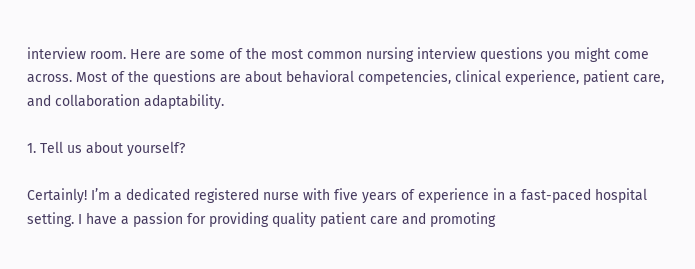interview room. Here are some of the most common nursing interview questions you might come across. Most of the questions are about behavioral competencies, clinical experience, patient care, and collaboration adaptability.

1. Tell us about yourself?

Certainly! I’m a dedicated registered nurse with five years of experience in a fast-paced hospital setting. I have a passion for providing quality patient care and promoting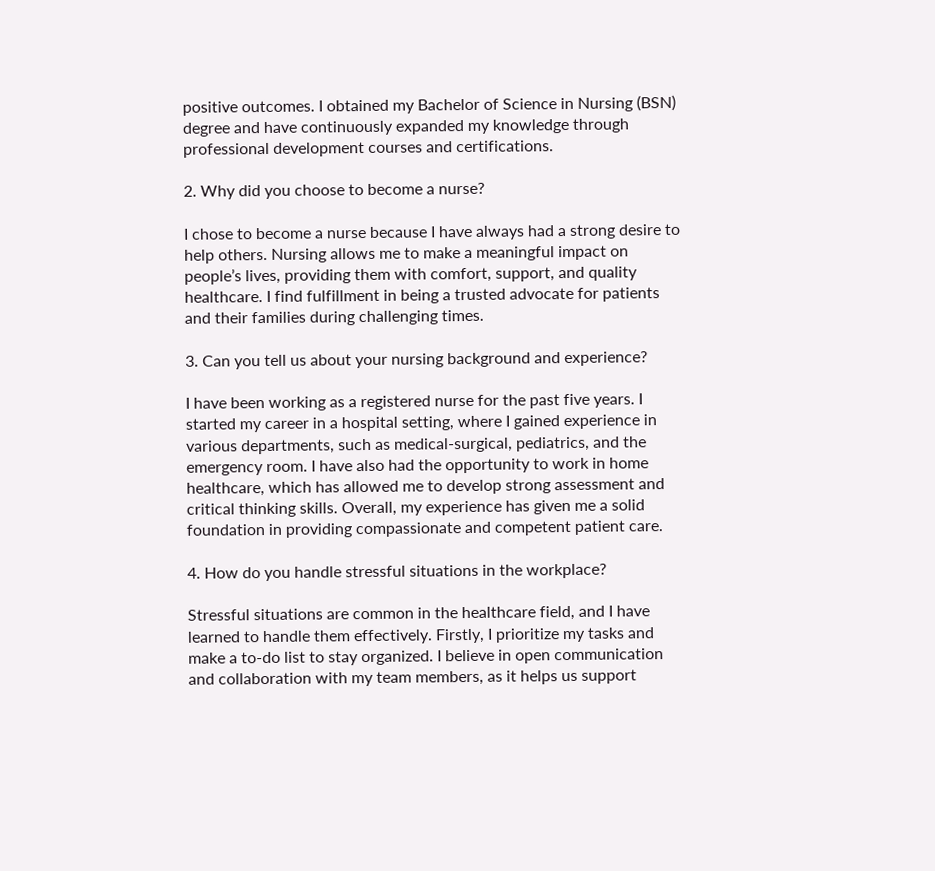positive outcomes. I obtained my Bachelor of Science in Nursing (BSN) degree and have continuously expanded my knowledge through professional development courses and certifications.

2. Why did you choose to become a nurse?

I chose to become a nurse because I have always had a strong desire to help others. Nursing allows me to make a meaningful impact on people’s lives, providing them with comfort, support, and quality healthcare. I find fulfillment in being a trusted advocate for patients and their families during challenging times.

3. Can you tell us about your nursing background and experience?

I have been working as a registered nurse for the past five years. I started my career in a hospital setting, where I gained experience in various departments, such as medical-surgical, pediatrics, and the emergency room. I have also had the opportunity to work in home healthcare, which has allowed me to develop strong assessment and critical thinking skills. Overall, my experience has given me a solid foundation in providing compassionate and competent patient care.

4. How do you handle stressful situations in the workplace?

Stressful situations are common in the healthcare field, and I have learned to handle them effectively. Firstly, I prioritize my tasks and make a to-do list to stay organized. I believe in open communication and collaboration with my team members, as it helps us support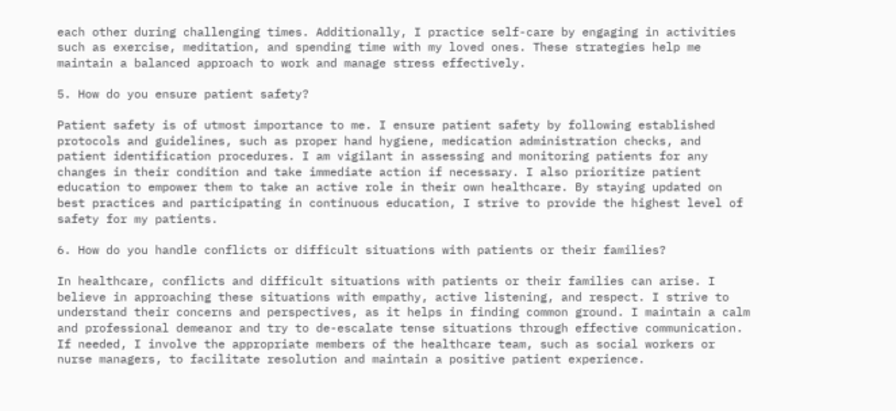each other during challenging times. Additionally, I practice self-care by engaging in activities such as exercise, meditation, and spending time with my loved ones. These strategies help me maintain a balanced approach to work and manage stress effectively.

5. How do you ensure patient safety?

Patient safety is of utmost importance to me. I ensure patient safety by following established protocols and guidelines, such as proper hand hygiene, medication administration checks, and patient identification procedures. I am vigilant in assessing and monitoring patients for any changes in their condition and take immediate action if necessary. I also prioritize patient education to empower them to take an active role in their own healthcare. By staying updated on best practices and participating in continuous education, I strive to provide the highest level of safety for my patients.

6. How do you handle conflicts or difficult situations with patients or their families?

In healthcare, conflicts and difficult situations with patients or their families can arise. I believe in approaching these situations with empathy, active listening, and respect. I strive to understand their concerns and perspectives, as it helps in finding common ground. I maintain a calm and professional demeanor and try to de-escalate tense situations through effective communication. If needed, I involve the appropriate members of the healthcare team, such as social workers or nurse managers, to facilitate resolution and maintain a positive patient experience.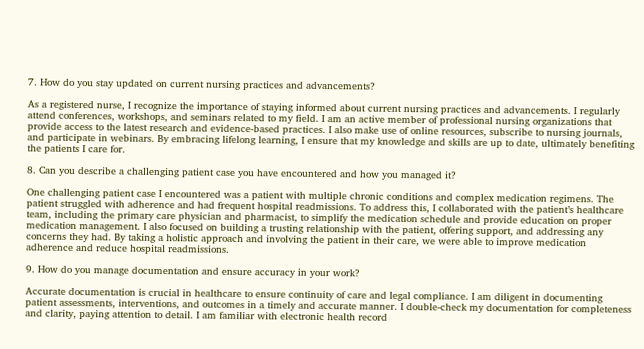7. How do you stay updated on current nursing practices and advancements?

As a registered nurse, I recognize the importance of staying informed about current nursing practices and advancements. I regularly attend conferences, workshops, and seminars related to my field. I am an active member of professional nursing organizations that provide access to the latest research and evidence-based practices. I also make use of online resources, subscribe to nursing journals, and participate in webinars. By embracing lifelong learning, I ensure that my knowledge and skills are up to date, ultimately benefiting the patients I care for.

8. Can you describe a challenging patient case you have encountered and how you managed it?

One challenging patient case I encountered was a patient with multiple chronic conditions and complex medication regimens. The patient struggled with adherence and had frequent hospital readmissions. To address this, I collaborated with the patient’s healthcare team, including the primary care physician and pharmacist, to simplify the medication schedule and provide education on proper medication management. I also focused on building a trusting relationship with the patient, offering support, and addressing any concerns they had. By taking a holistic approach and involving the patient in their care, we were able to improve medication adherence and reduce hospital readmissions.

9. How do you manage documentation and ensure accuracy in your work?

Accurate documentation is crucial in healthcare to ensure continuity of care and legal compliance. I am diligent in documenting patient assessments, interventions, and outcomes in a timely and accurate manner. I double-check my documentation for completeness and clarity, paying attention to detail. I am familiar with electronic health record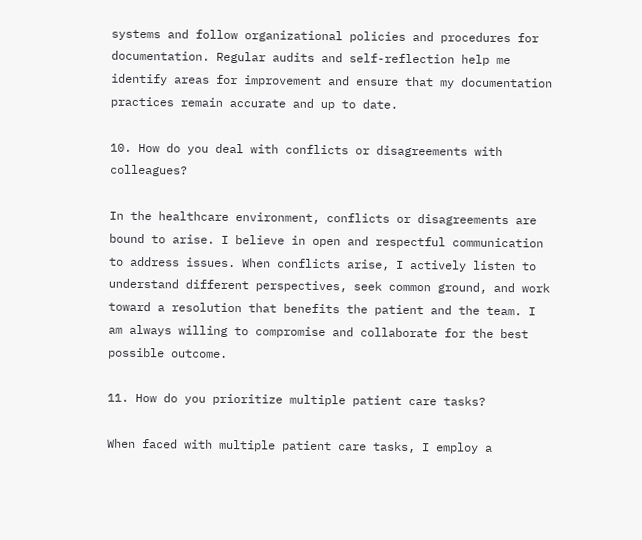systems and follow organizational policies and procedures for documentation. Regular audits and self-reflection help me identify areas for improvement and ensure that my documentation practices remain accurate and up to date.

10. How do you deal with conflicts or disagreements with colleagues?

In the healthcare environment, conflicts or disagreements are bound to arise. I believe in open and respectful communication to address issues. When conflicts arise, I actively listen to understand different perspectives, seek common ground, and work toward a resolution that benefits the patient and the team. I am always willing to compromise and collaborate for the best possible outcome.

11. How do you prioritize multiple patient care tasks?

When faced with multiple patient care tasks, I employ a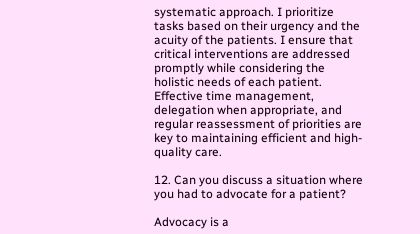systematic approach. I prioritize tasks based on their urgency and the acuity of the patients. I ensure that critical interventions are addressed promptly while considering the holistic needs of each patient. Effective time management, delegation when appropriate, and regular reassessment of priorities are key to maintaining efficient and high-quality care.

12. Can you discuss a situation where you had to advocate for a patient?

Advocacy is a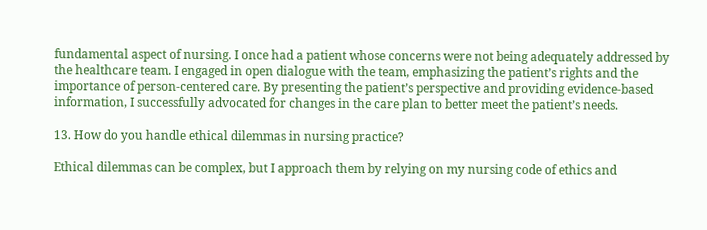fundamental aspect of nursing. I once had a patient whose concerns were not being adequately addressed by the healthcare team. I engaged in open dialogue with the team, emphasizing the patient’s rights and the importance of person-centered care. By presenting the patient’s perspective and providing evidence-based information, I successfully advocated for changes in the care plan to better meet the patient’s needs.

13. How do you handle ethical dilemmas in nursing practice?

Ethical dilemmas can be complex, but I approach them by relying on my nursing code of ethics and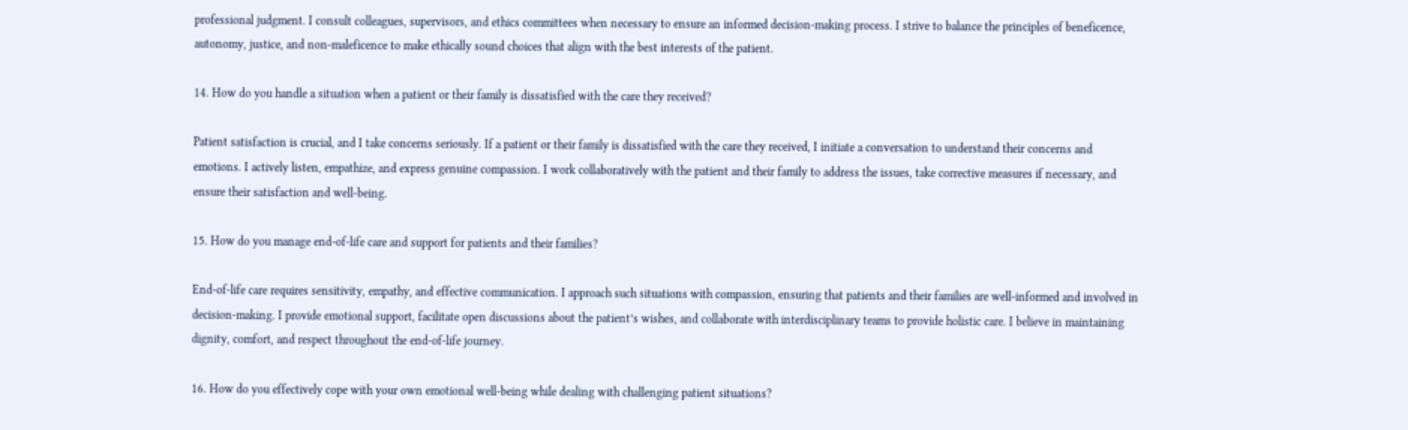professional judgment. I consult colleagues, supervisors, and ethics committees when necessary to ensure an informed decision-making process. I strive to balance the principles of beneficence, autonomy, justice, and non-maleficence to make ethically sound choices that align with the best interests of the patient.

14. How do you handle a situation when a patient or their family is dissatisfied with the care they received?

Patient satisfaction is crucial, and I take concerns seriously. If a patient or their family is dissatisfied with the care they received, I initiate a conversation to understand their concerns and emotions. I actively listen, empathize, and express genuine compassion. I work collaboratively with the patient and their family to address the issues, take corrective measures if necessary, and ensure their satisfaction and well-being.

15. How do you manage end-of-life care and support for patients and their families?

End-of-life care requires sensitivity, empathy, and effective communication. I approach such situations with compassion, ensuring that patients and their families are well-informed and involved in decision-making. I provide emotional support, facilitate open discussions about the patient’s wishes, and collaborate with interdisciplinary teams to provide holistic care. I believe in maintaining dignity, comfort, and respect throughout the end-of-life journey.

16. How do you effectively cope with your own emotional well-being while dealing with challenging patient situations?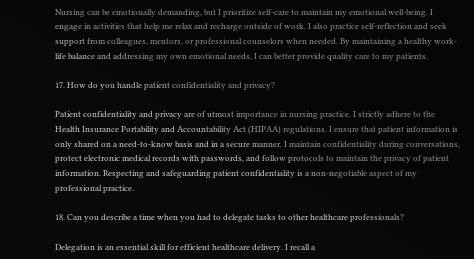Nursing can be emotionally demanding, but I prioritize self-care to maintain my emotional well-being. I engage in activities that help me relax and recharge outside of work. I also practice self-reflection and seek support from colleagues, mentors, or professional counselors when needed. By maintaining a healthy work-life balance and addressing my own emotional needs, I can better provide quality care to my patients.

17. How do you handle patient confidentiality and privacy?

Patient confidentiality and privacy are of utmost importance in nursing practice. I strictly adhere to the Health Insurance Portability and Accountability Act (HIPAA) regulations. I ensure that patient information is only shared on a need-to-know basis and in a secure manner. I maintain confidentiality during conversations, protect electronic medical records with passwords, and follow protocols to maintain the privacy of patient information. Respecting and safeguarding patient confidentiality is a non-negotiable aspect of my professional practice.

18. Can you describe a time when you had to delegate tasks to other healthcare professionals?

Delegation is an essential skill for efficient healthcare delivery. I recall a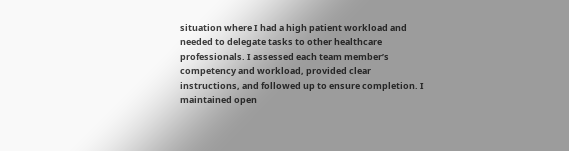situation where I had a high patient workload and needed to delegate tasks to other healthcare professionals. I assessed each team member’s competency and workload, provided clear instructions, and followed up to ensure completion. I maintained open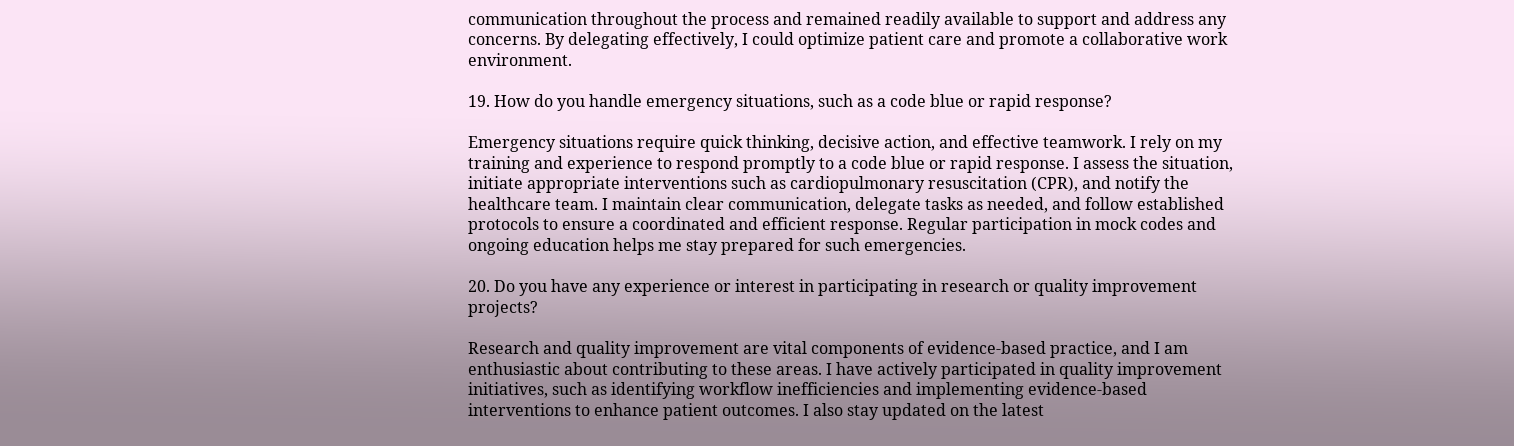communication throughout the process and remained readily available to support and address any concerns. By delegating effectively, I could optimize patient care and promote a collaborative work environment.

19. How do you handle emergency situations, such as a code blue or rapid response?

Emergency situations require quick thinking, decisive action, and effective teamwork. I rely on my training and experience to respond promptly to a code blue or rapid response. I assess the situation, initiate appropriate interventions such as cardiopulmonary resuscitation (CPR), and notify the healthcare team. I maintain clear communication, delegate tasks as needed, and follow established protocols to ensure a coordinated and efficient response. Regular participation in mock codes and ongoing education helps me stay prepared for such emergencies.

20. Do you have any experience or interest in participating in research or quality improvement projects?

Research and quality improvement are vital components of evidence-based practice, and I am enthusiastic about contributing to these areas. I have actively participated in quality improvement initiatives, such as identifying workflow inefficiencies and implementing evidence-based interventions to enhance patient outcomes. I also stay updated on the latest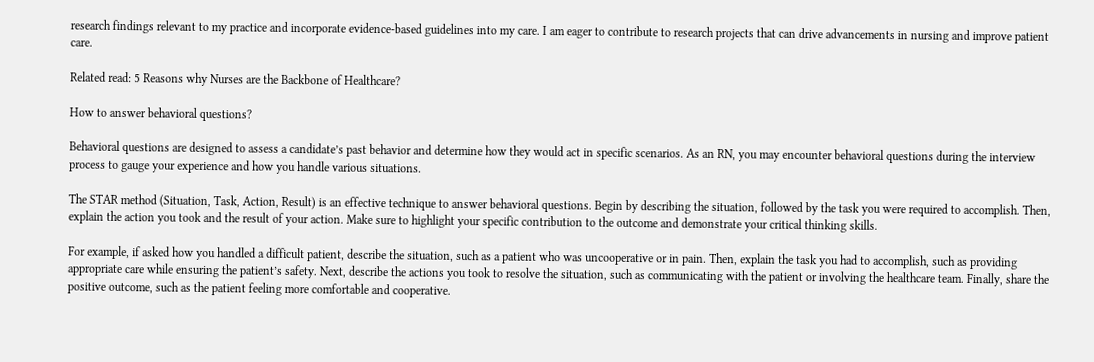research findings relevant to my practice and incorporate evidence-based guidelines into my care. I am eager to contribute to research projects that can drive advancements in nursing and improve patient care.

Related read: 5 Reasons why Nurses are the Backbone of Healthcare?

How to answer behavioral questions?

Behavioral questions are designed to assess a candidate’s past behavior and determine how they would act in specific scenarios. As an RN, you may encounter behavioral questions during the interview process to gauge your experience and how you handle various situations.

The STAR method (Situation, Task, Action, Result) is an effective technique to answer behavioral questions. Begin by describing the situation, followed by the task you were required to accomplish. Then, explain the action you took and the result of your action. Make sure to highlight your specific contribution to the outcome and demonstrate your critical thinking skills.

For example, if asked how you handled a difficult patient, describe the situation, such as a patient who was uncooperative or in pain. Then, explain the task you had to accomplish, such as providing appropriate care while ensuring the patient’s safety. Next, describe the actions you took to resolve the situation, such as communicating with the patient or involving the healthcare team. Finally, share the positive outcome, such as the patient feeling more comfortable and cooperative.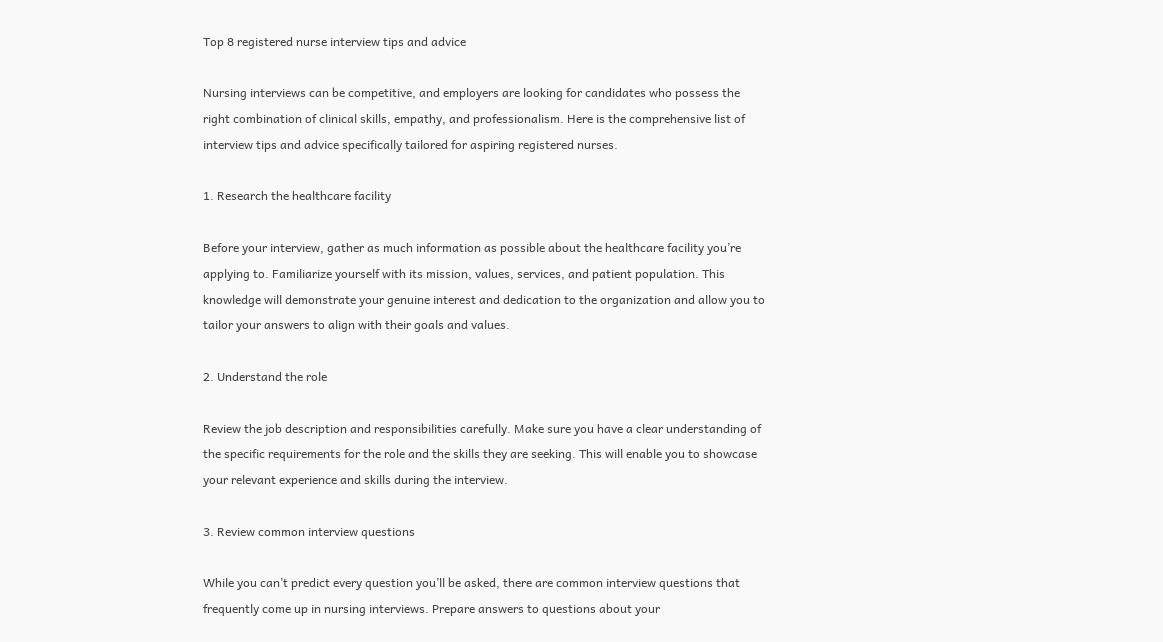Top 8 registered nurse interview tips and advice

Nursing interviews can be competitive, and employers are looking for candidates who possess the right combination of clinical skills, empathy, and professionalism. Here is the comprehensive list of interview tips and advice specifically tailored for aspiring registered nurses.

1. Research the healthcare facility

Before your interview, gather as much information as possible about the healthcare facility you’re applying to. Familiarize yourself with its mission, values, services, and patient population. This knowledge will demonstrate your genuine interest and dedication to the organization and allow you to tailor your answers to align with their goals and values.

2. Understand the role

Review the job description and responsibilities carefully. Make sure you have a clear understanding of the specific requirements for the role and the skills they are seeking. This will enable you to showcase your relevant experience and skills during the interview.

3. Review common interview questions

While you can’t predict every question you’ll be asked, there are common interview questions that frequently come up in nursing interviews. Prepare answers to questions about your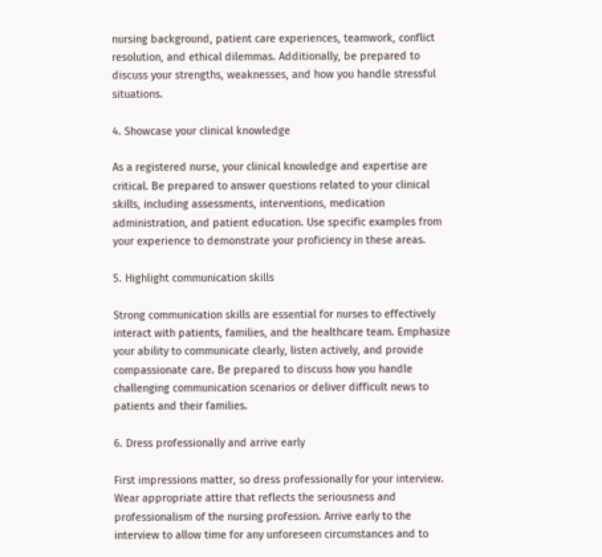nursing background, patient care experiences, teamwork, conflict resolution, and ethical dilemmas. Additionally, be prepared to discuss your strengths, weaknesses, and how you handle stressful situations.

4. Showcase your clinical knowledge

As a registered nurse, your clinical knowledge and expertise are critical. Be prepared to answer questions related to your clinical skills, including assessments, interventions, medication administration, and patient education. Use specific examples from your experience to demonstrate your proficiency in these areas.

5. Highlight communication skills

Strong communication skills are essential for nurses to effectively interact with patients, families, and the healthcare team. Emphasize your ability to communicate clearly, listen actively, and provide compassionate care. Be prepared to discuss how you handle challenging communication scenarios or deliver difficult news to patients and their families.

6. Dress professionally and arrive early

First impressions matter, so dress professionally for your interview. Wear appropriate attire that reflects the seriousness and professionalism of the nursing profession. Arrive early to the interview to allow time for any unforeseen circumstances and to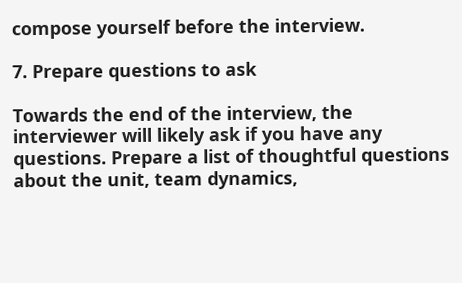compose yourself before the interview.

7. Prepare questions to ask

Towards the end of the interview, the interviewer will likely ask if you have any questions. Prepare a list of thoughtful questions about the unit, team dynamics,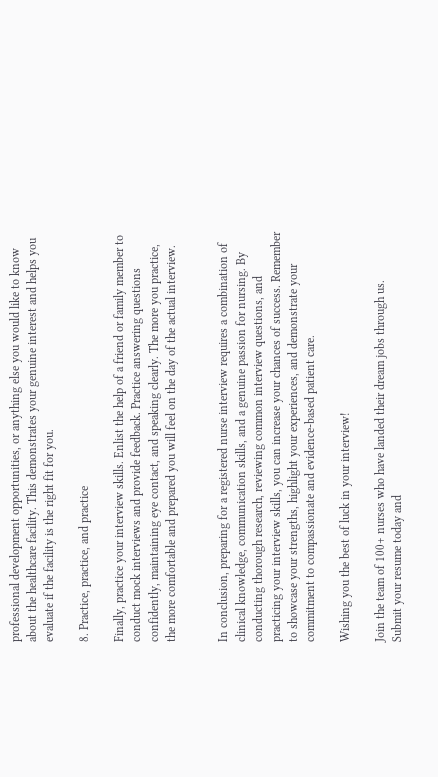professional development opportunities, or anything else you would like to know about the healthcare facility. This demonstrates your genuine interest and helps you evaluate if the facility is the right fit for you.

8. Practice, practice, and practice

Finally, practice your interview skills. Enlist the help of a friend or family member to conduct mock interviews and provide feedback. Practice answering questions confidently, maintaining eye contact, and speaking clearly. The more you practice, the more comfortable and prepared you will feel on the day of the actual interview.


In conclusion, preparing for a registered nurse interview requires a combination of clinical knowledge, communication skills, and a genuine passion for nursing. By conducting thorough research, reviewing common interview questions, and practicing your interview skills, you can increase your chances of success. Remember to showcase your strengths, highlight your experiences, and demonstrate your commitment to compassionate and evidence-based patient care.

Wishing you the best of luck in your interview!

Join the team of 100+ nurses who have landed their dream jobs through us.
Submit your resume today and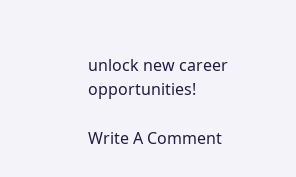unlock new career opportunities!

Write A Comment